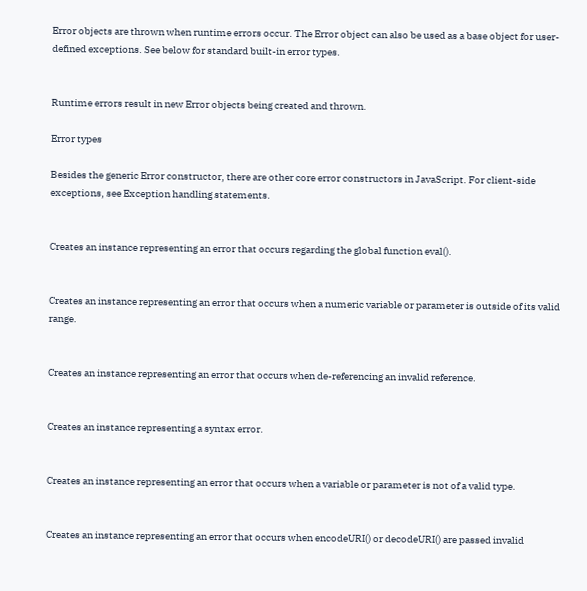Error objects are thrown when runtime errors occur. The Error object can also be used as a base object for user-defined exceptions. See below for standard built-in error types.


Runtime errors result in new Error objects being created and thrown.

Error types

Besides the generic Error constructor, there are other core error constructors in JavaScript. For client-side exceptions, see Exception handling statements.


Creates an instance representing an error that occurs regarding the global function eval().


Creates an instance representing an error that occurs when a numeric variable or parameter is outside of its valid range.


Creates an instance representing an error that occurs when de-referencing an invalid reference.


Creates an instance representing a syntax error.


Creates an instance representing an error that occurs when a variable or parameter is not of a valid type.


Creates an instance representing an error that occurs when encodeURI() or decodeURI() are passed invalid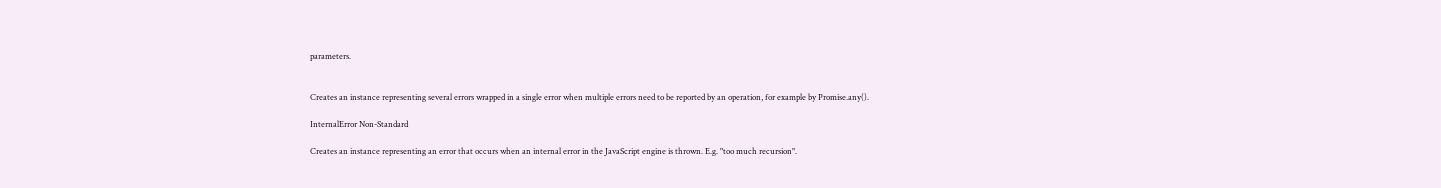parameters.


Creates an instance representing several errors wrapped in a single error when multiple errors need to be reported by an operation, for example by Promise.any().

InternalError Non-Standard

Creates an instance representing an error that occurs when an internal error in the JavaScript engine is thrown. E.g. "too much recursion".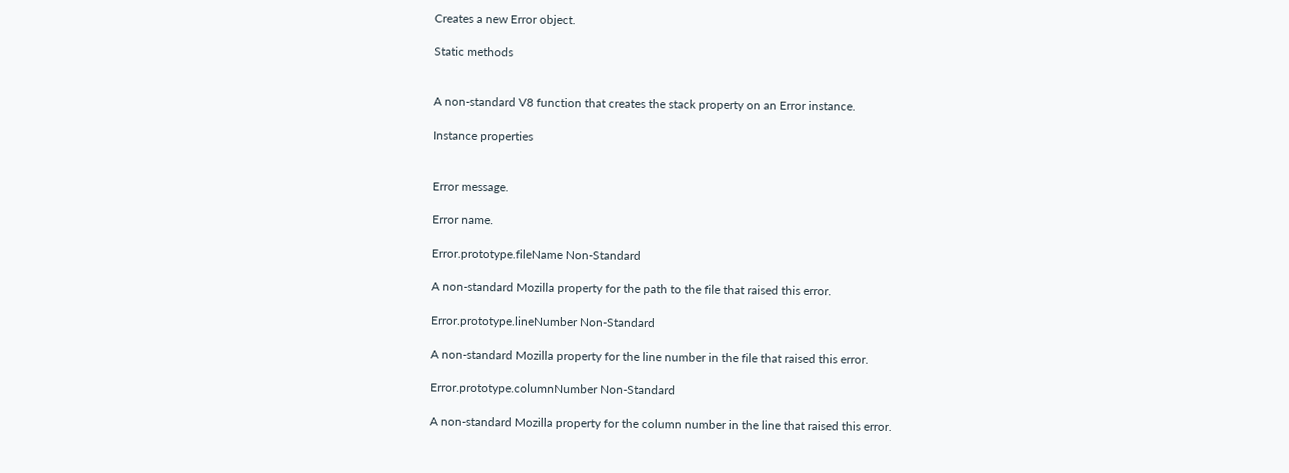Creates a new Error object.

Static methods


A non-standard V8 function that creates the stack property on an Error instance.

Instance properties


Error message.

Error name.

Error.prototype.fileName Non-Standard

A non-standard Mozilla property for the path to the file that raised this error.

Error.prototype.lineNumber Non-Standard

A non-standard Mozilla property for the line number in the file that raised this error.

Error.prototype.columnNumber Non-Standard

A non-standard Mozilla property for the column number in the line that raised this error.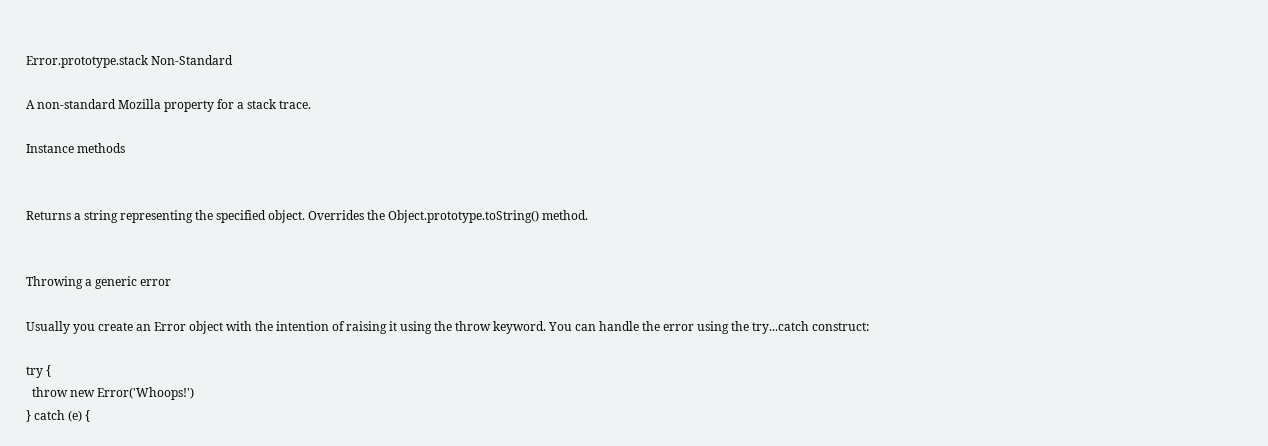Error.prototype.stack Non-Standard

A non-standard Mozilla property for a stack trace.

Instance methods


Returns a string representing the specified object. Overrides the Object.prototype.toString() method.


Throwing a generic error

Usually you create an Error object with the intention of raising it using the throw keyword. You can handle the error using the try...catch construct:

try {
  throw new Error('Whoops!')
} catch (e) {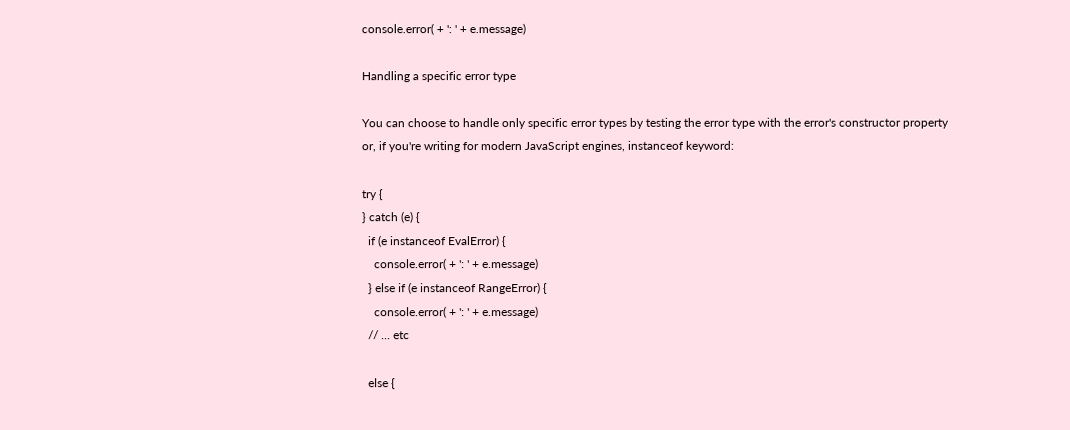console.error( + ': ' + e.message)

Handling a specific error type

You can choose to handle only specific error types by testing the error type with the error's constructor property or, if you're writing for modern JavaScript engines, instanceof keyword:

try {
} catch (e) {
  if (e instanceof EvalError) {
    console.error( + ': ' + e.message)
  } else if (e instanceof RangeError) {
    console.error( + ': ' + e.message)
  // ... etc

  else {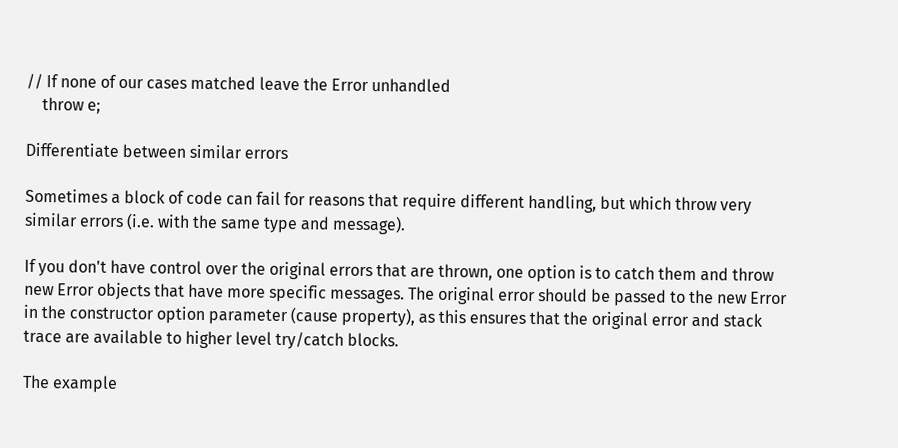// If none of our cases matched leave the Error unhandled
    throw e;

Differentiate between similar errors

Sometimes a block of code can fail for reasons that require different handling, but which throw very similar errors (i.e. with the same type and message).

If you don't have control over the original errors that are thrown, one option is to catch them and throw new Error objects that have more specific messages. The original error should be passed to the new Error in the constructor option parameter (cause property), as this ensures that the original error and stack trace are available to higher level try/catch blocks.

The example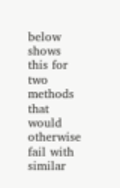below shows this for two methods that would otherwise fail with similar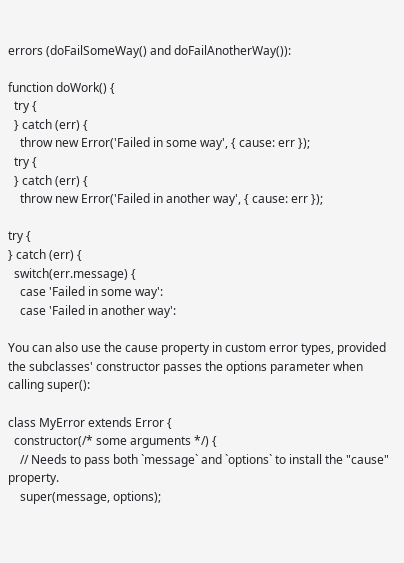errors (doFailSomeWay() and doFailAnotherWay()):

function doWork() {
  try {
  } catch (err) {
    throw new Error('Failed in some way', { cause: err });
  try {
  } catch (err) {
    throw new Error('Failed in another way', { cause: err });

try {
} catch (err) {
  switch(err.message) {
    case 'Failed in some way':
    case 'Failed in another way':

You can also use the cause property in custom error types, provided the subclasses' constructor passes the options parameter when calling super():

class MyError extends Error {
  constructor(/* some arguments */) {
    // Needs to pass both `message` and `options` to install the "cause" property.
    super(message, options);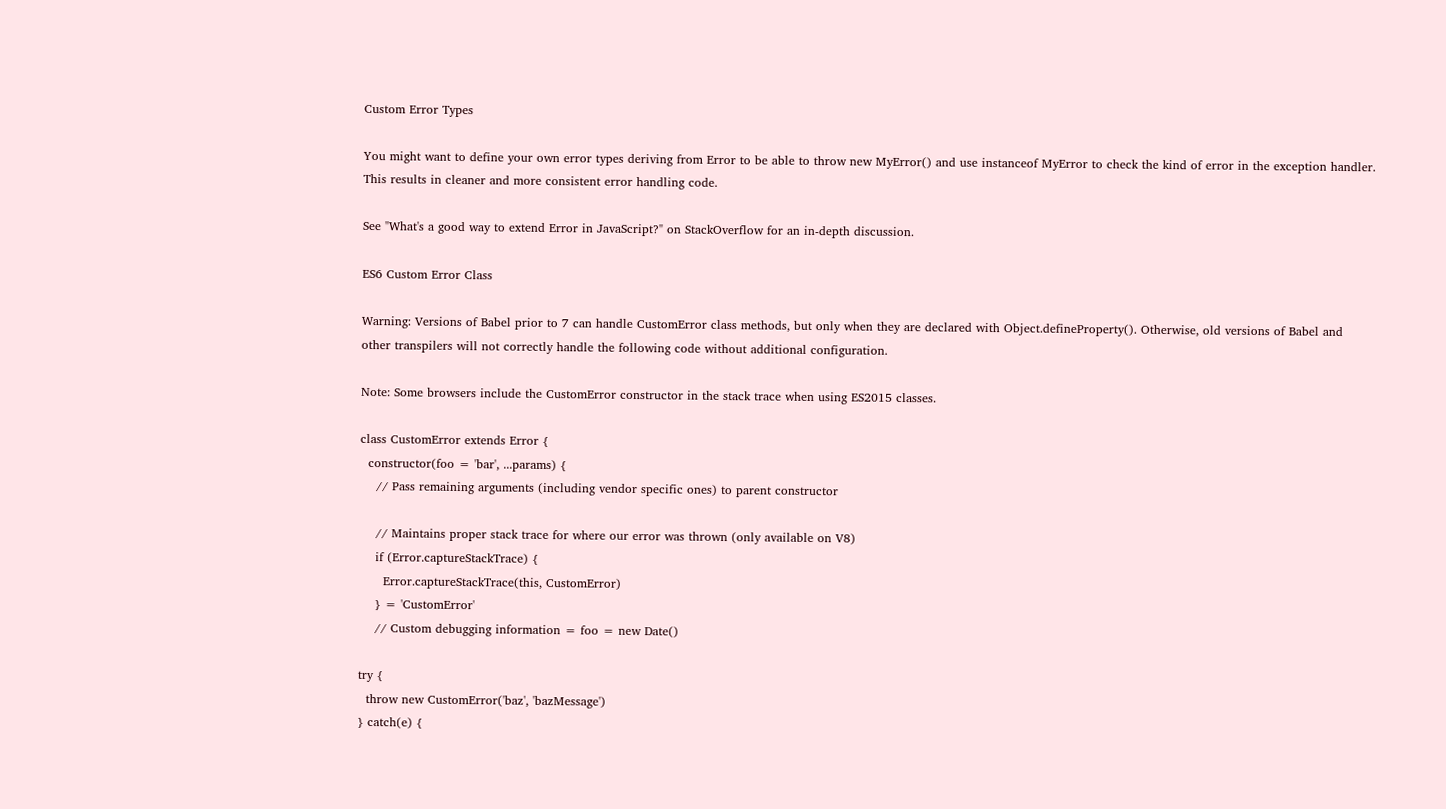Custom Error Types

You might want to define your own error types deriving from Error to be able to throw new MyError() and use instanceof MyError to check the kind of error in the exception handler. This results in cleaner and more consistent error handling code.

See "What's a good way to extend Error in JavaScript?" on StackOverflow for an in-depth discussion.

ES6 Custom Error Class

Warning: Versions of Babel prior to 7 can handle CustomError class methods, but only when they are declared with Object.defineProperty(). Otherwise, old versions of Babel and other transpilers will not correctly handle the following code without additional configuration.

Note: Some browsers include the CustomError constructor in the stack trace when using ES2015 classes.

class CustomError extends Error {
  constructor(foo = 'bar', ...params) {
    // Pass remaining arguments (including vendor specific ones) to parent constructor

    // Maintains proper stack trace for where our error was thrown (only available on V8)
    if (Error.captureStackTrace) {
      Error.captureStackTrace(this, CustomError)
    } = 'CustomError'
    // Custom debugging information = foo = new Date()

try {
  throw new CustomError('baz', 'bazMessage')
} catch(e) {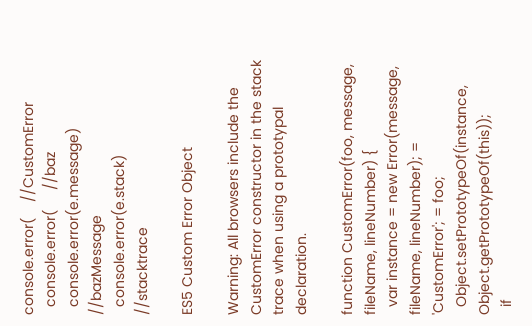console.error(    //CustomError
  console.error(     //baz
  console.error(e.message) //bazMessage
  console.error(e.stack)   //stacktrace

ES5 Custom Error Object

Warning: All browsers include the CustomError constructor in the stack trace when using a prototypal declaration.

function CustomError(foo, message, fileName, lineNumber) {
  var instance = new Error(message, fileName, lineNumber); = 'CustomError'; = foo;
  Object.setPrototypeOf(instance, Object.getPrototypeOf(this));
  if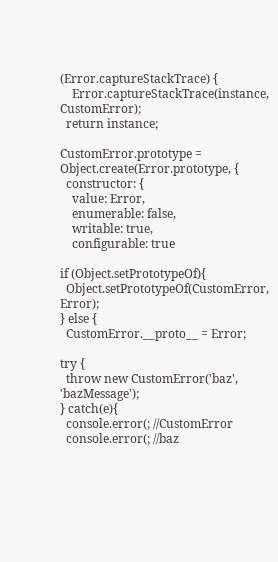(Error.captureStackTrace) {
    Error.captureStackTrace(instance, CustomError);
  return instance;

CustomError.prototype = Object.create(Error.prototype, {
  constructor: {
    value: Error,
    enumerable: false,
    writable: true,
    configurable: true

if (Object.setPrototypeOf){
  Object.setPrototypeOf(CustomError, Error);
} else {
  CustomError.__proto__ = Error;

try {
  throw new CustomError('baz', 'bazMessage');
} catch(e){
  console.error(; //CustomError
  console.error(; //baz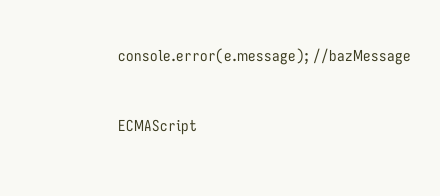console.error(e.message); //bazMessage


ECMAScript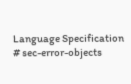Language Specification
# sec-error-objects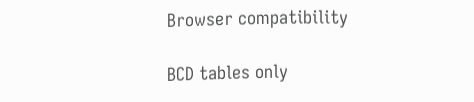Browser compatibility

BCD tables only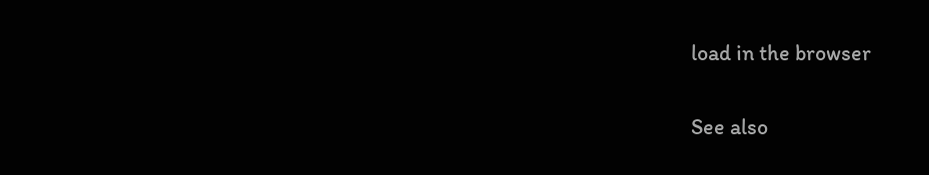load in the browser

See also